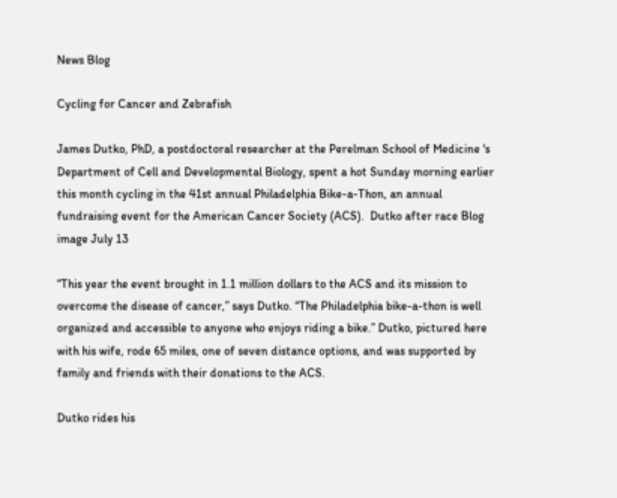News Blog

Cycling for Cancer and Zebrafish

James Dutko, PhD, a postdoctoral researcher at the Perelman School of Medicine 's Department of Cell and Developmental Biology, spent a hot Sunday morning earlier this month cycling in the 41st annual Philadelphia Bike-a-Thon, an annual fundraising event for the American Cancer Society (ACS).  Dutko after race Blog image July 13

“This year the event brought in 1.1 million dollars to the ACS and its mission to overcome the disease of cancer,” says Dutko. “The Philadelphia bike-a-thon is well organized and accessible to anyone who enjoys riding a bike.” Dutko, pictured here with his wife, rode 65 miles, one of seven distance options, and was supported by family and friends with their donations to the ACS.

Dutko rides his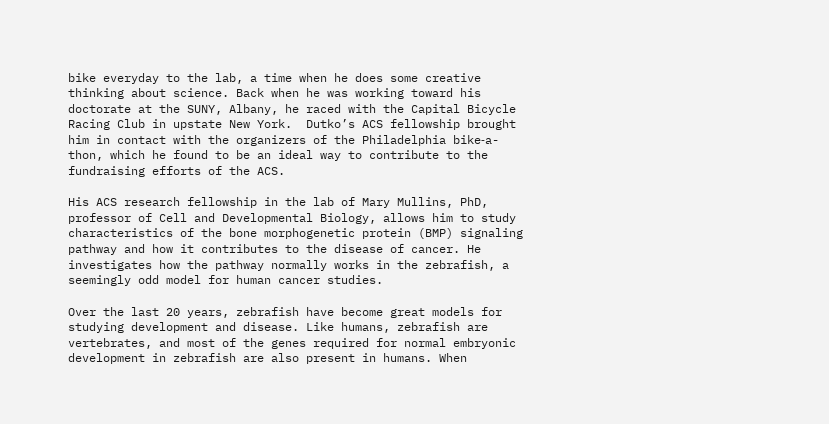bike everyday to the lab, a time when he does some creative thinking about science. Back when he was working toward his doctorate at the SUNY, Albany, he raced with the Capital Bicycle Racing Club in upstate New York.  Dutko’s ACS fellowship brought him in contact with the organizers of the Philadelphia bike‑a-thon, which he found to be an ideal way to contribute to the fundraising efforts of the ACS.

His ACS research fellowship in the lab of Mary Mullins, PhD, professor of Cell and Developmental Biology, allows him to study characteristics of the bone morphogenetic protein (BMP) signaling pathway and how it contributes to the disease of cancer. He investigates how the pathway normally works in the zebrafish, a seemingly odd model for human cancer studies.

Over the last 20 years, zebrafish have become great models for studying development and disease. Like humans, zebrafish are vertebrates, and most of the genes required for normal embryonic development in zebrafish are also present in humans. When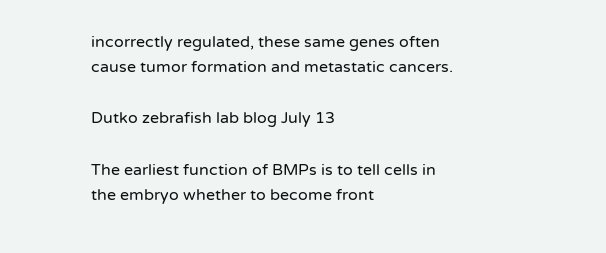incorrectly regulated, these same genes often cause tumor formation and metastatic cancers.

Dutko zebrafish lab blog July 13

The earliest function of BMPs is to tell cells in the embryo whether to become front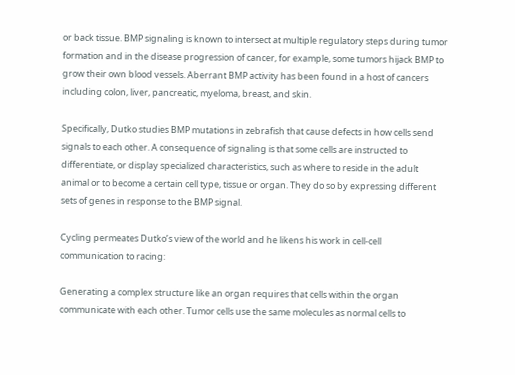or back tissue. BMP signaling is known to intersect at multiple regulatory steps during tumor formation and in the disease progression of cancer, for example, some tumors hijack BMP to grow their own blood vessels. Aberrant BMP activity has been found in a host of cancers including colon, liver, pancreatic, myeloma, breast, and skin.

Specifically, Dutko studies BMP mutations in zebrafish that cause defects in how cells send signals to each other. A consequence of signaling is that some cells are instructed to differentiate, or display specialized characteristics, such as where to reside in the adult animal or to become a certain cell type, tissue or organ. They do so by expressing different sets of genes in response to the BMP signal.

Cycling permeates Dutko’s view of the world and he likens his work in cell-cell communication to racing:

Generating a complex structure like an organ requires that cells within the organ communicate with each other. Tumor cells use the same molecules as normal cells to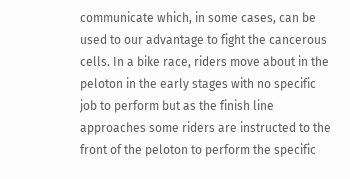communicate which, in some cases, can be used to our advantage to fight the cancerous cells. In a bike race, riders move about in the peloton in the early stages with no specific job to perform but as the finish line approaches some riders are instructed to the front of the peloton to perform the specific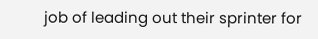job of leading out their sprinter for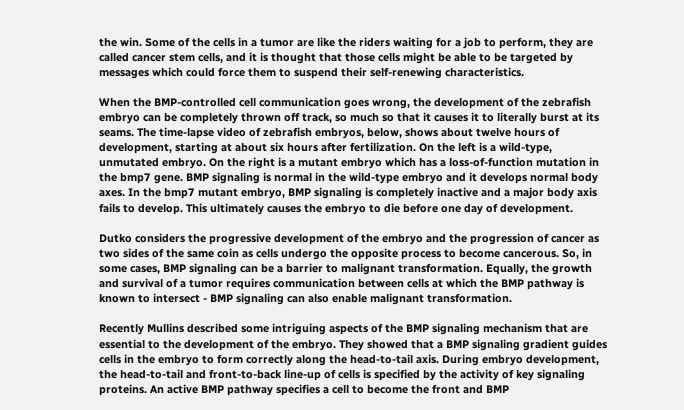the win. Some of the cells in a tumor are like the riders waiting for a job to perform, they are called cancer stem cells, and it is thought that those cells might be able to be targeted by messages which could force them to suspend their self-renewing characteristics.

When the BMP-controlled cell communication goes wrong, the development of the zebrafish embryo can be completely thrown off track, so much so that it causes it to literally burst at its seams. The time-lapse video of zebrafish embryos, below, shows about twelve hours of development, starting at about six hours after fertilization. On the left is a wild-type, unmutated embryo. On the right is a mutant embryo which has a loss-of-function mutation in the bmp7 gene. BMP signaling is normal in the wild-type embryo and it develops normal body axes. In the bmp7 mutant embryo, BMP signaling is completely inactive and a major body axis fails to develop. This ultimately causes the embryo to die before one day of development.

Dutko considers the progressive development of the embryo and the progression of cancer as two sides of the same coin as cells undergo the opposite process to become cancerous. So, in some cases, BMP signaling can be a barrier to malignant transformation. Equally, the growth and survival of a tumor requires communication between cells at which the BMP pathway is known to intersect - BMP signaling can also enable malignant transformation.

Recently Mullins described some intriguing aspects of the BMP signaling mechanism that are essential to the development of the embryo. They showed that a BMP signaling gradient guides cells in the embryo to form correctly along the head-to-tail axis. During embryo development, the head-to-tail and front-to-back line-up of cells is specified by the activity of key signaling proteins. An active BMP pathway specifies a cell to become the front and BMP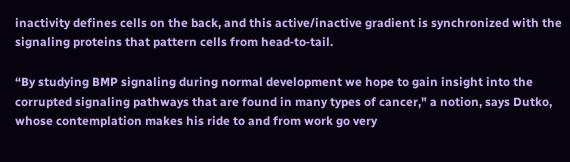inactivity defines cells on the back, and this active/inactive gradient is synchronized with the signaling proteins that pattern cells from head‑to‑tail.

“By studying BMP signaling during normal development we hope to gain insight into the corrupted signaling pathways that are found in many types of cancer," a notion, says Dutko, whose contemplation makes his ride to and from work go very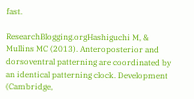fast.

ResearchBlogging.orgHashiguchi M, & Mullins MC (2013). Anteroposterior and dorsoventral patterning are coordinated by an identical patterning clock. Development (Cambridge,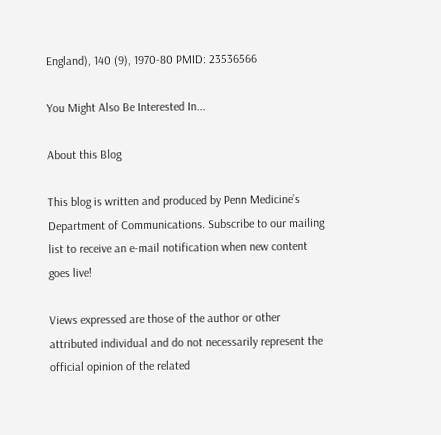England), 140 (9), 1970-80 PMID: 23536566

You Might Also Be Interested In...

About this Blog

This blog is written and produced by Penn Medicine’s Department of Communications. Subscribe to our mailing list to receive an e-mail notification when new content goes live!

Views expressed are those of the author or other attributed individual and do not necessarily represent the official opinion of the related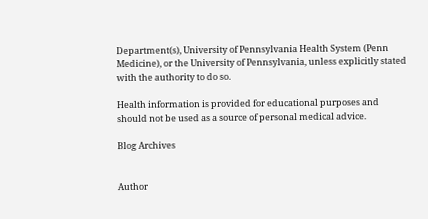Department(s), University of Pennsylvania Health System (Penn Medicine), or the University of Pennsylvania, unless explicitly stated with the authority to do so.

Health information is provided for educational purposes and should not be used as a source of personal medical advice.

Blog Archives


Author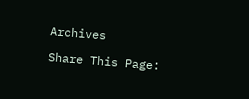Archives

Share This Page: